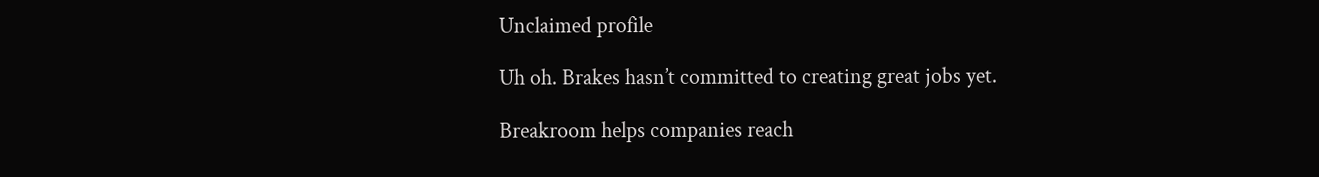Unclaimed profile

Uh oh. Brakes hasn’t committed to creating great jobs yet.

Breakroom helps companies reach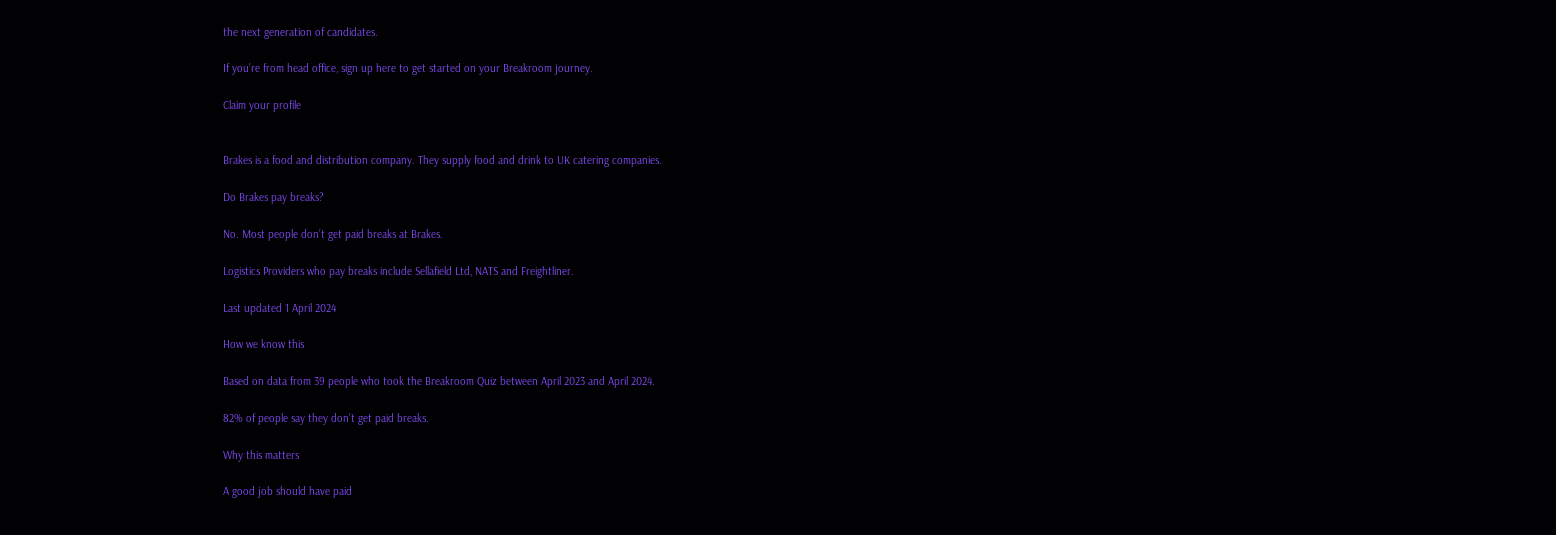the next generation of candidates.

If you’re from head office, sign up here to get started on your Breakroom journey.

Claim your profile


Brakes is a food and distribution company. They supply food and drink to UK catering companies.

Do Brakes pay breaks?

No. Most people don’t get paid breaks at Brakes.

Logistics Providers who pay breaks include Sellafield Ltd, NATS and Freightliner.

Last updated 1 April 2024

How we know this

Based on data from 39 people who took the Breakroom Quiz between April 2023 and April 2024.

82% of people say they don’t get paid breaks.

Why this matters

A good job should have paid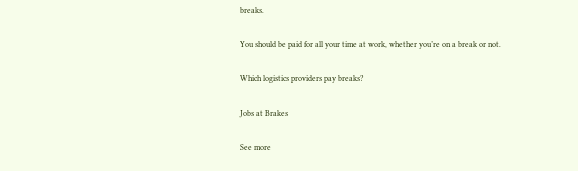breaks.

You should be paid for all your time at work, whether you’re on a break or not.

Which logistics providers pay breaks?

Jobs at Brakes

See more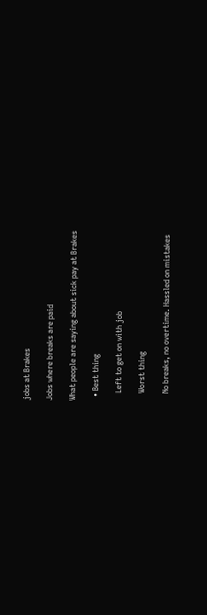jobs at Brakes

Jobs where breaks are paid

What people are saying about sick pay at Brakes

  • Best thing

    Left to get on with job

    Worst thing

    No breaks, no overtime. Hassled on mistakes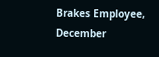Brakes Employee, December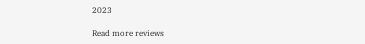2023

Read more reviews